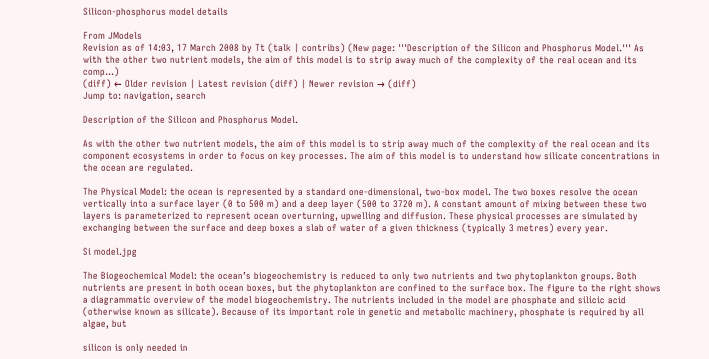Silicon-phosphorus model details

From JModels
Revision as of 14:03, 17 March 2008 by Tt (talk | contribs) (New page: '''Description of the Silicon and Phosphorus Model.''' As with the other two nutrient models, the aim of this model is to strip away much of the complexity of the real ocean and its comp...)
(diff) ← Older revision | Latest revision (diff) | Newer revision → (diff)
Jump to: navigation, search

Description of the Silicon and Phosphorus Model.

As with the other two nutrient models, the aim of this model is to strip away much of the complexity of the real ocean and its component ecosystems in order to focus on key processes. The aim of this model is to understand how silicate concentrations in the ocean are regulated.

The Physical Model: the ocean is represented by a standard one-dimensional, two-box model. The two boxes resolve the ocean vertically into a surface layer (0 to 500 m) and a deep layer (500 to 3720 m). A constant amount of mixing between these two layers is parameterized to represent ocean overturning, upwelling and diffusion. These physical processes are simulated by exchanging between the surface and deep boxes a slab of water of a given thickness (typically 3 metres) every year.

Si model.jpg

The Biogeochemical Model: the ocean’s biogeochemistry is reduced to only two nutrients and two phytoplankton groups. Both nutrients are present in both ocean boxes, but the phytoplankton are confined to the surface box. The figure to the right shows a diagrammatic overview of the model biogeochemistry. The nutrients included in the model are phosphate and silicic acid (otherwise known as silicate). Because of its important role in genetic and metabolic machinery, phosphate is required by all algae, but

silicon is only needed in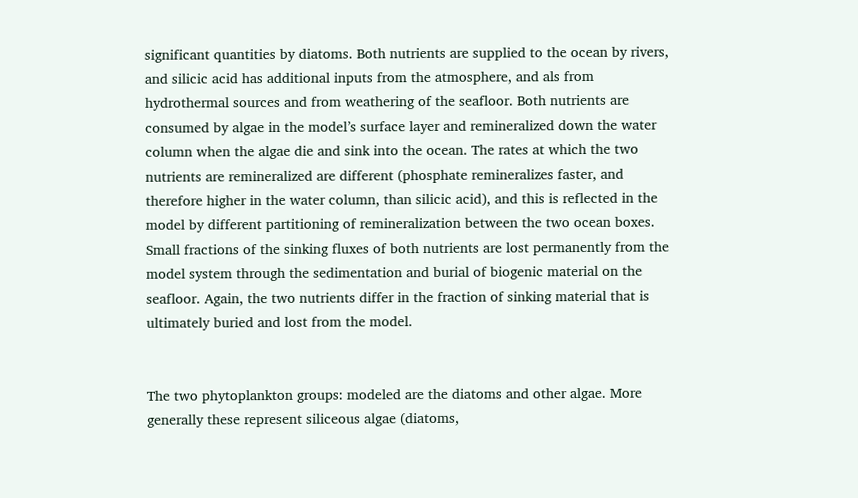significant quantities by diatoms. Both nutrients are supplied to the ocean by rivers, and silicic acid has additional inputs from the atmosphere, and als from hydrothermal sources and from weathering of the seafloor. Both nutrients are consumed by algae in the model’s surface layer and remineralized down the water column when the algae die and sink into the ocean. The rates at which the two nutrients are remineralized are different (phosphate remineralizes faster, and therefore higher in the water column, than silicic acid), and this is reflected in the model by different partitioning of remineralization between the two ocean boxes. Small fractions of the sinking fluxes of both nutrients are lost permanently from the model system through the sedimentation and burial of biogenic material on the seafloor. Again, the two nutrients differ in the fraction of sinking material that is ultimately buried and lost from the model.


The two phytoplankton groups: modeled are the diatoms and other algae. More generally these represent siliceous algae (diatoms,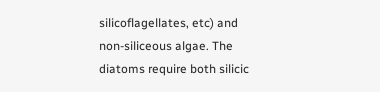silicoflagellates, etc) and non-siliceous algae. The diatoms require both silicic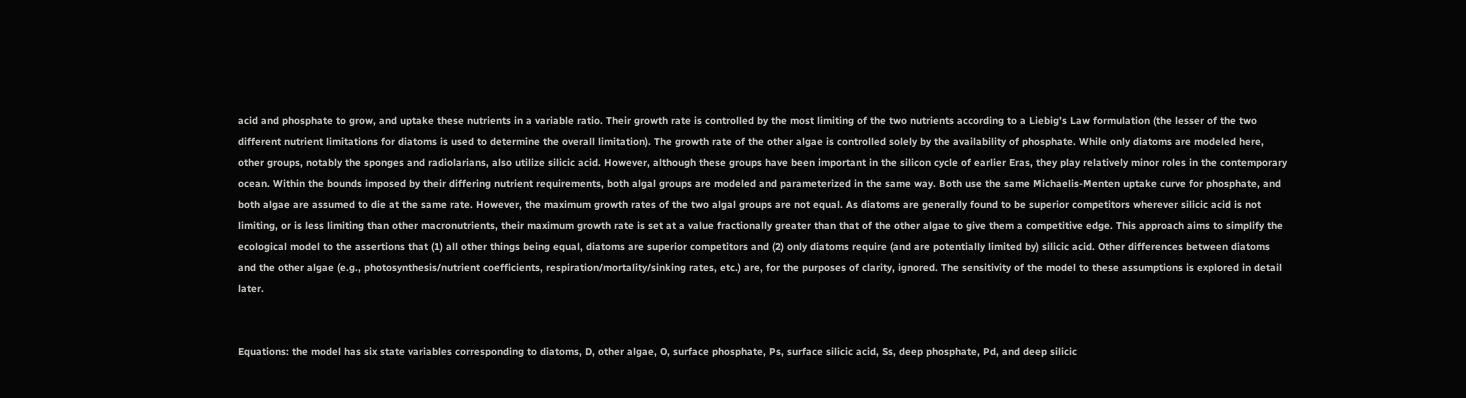acid and phosphate to grow, and uptake these nutrients in a variable ratio. Their growth rate is controlled by the most limiting of the two nutrients according to a Liebig’s Law formulation (the lesser of the two different nutrient limitations for diatoms is used to determine the overall limitation). The growth rate of the other algae is controlled solely by the availability of phosphate. While only diatoms are modeled here, other groups, notably the sponges and radiolarians, also utilize silicic acid. However, although these groups have been important in the silicon cycle of earlier Eras, they play relatively minor roles in the contemporary ocean. Within the bounds imposed by their differing nutrient requirements, both algal groups are modeled and parameterized in the same way. Both use the same Michaelis-Menten uptake curve for phosphate, and both algae are assumed to die at the same rate. However, the maximum growth rates of the two algal groups are not equal. As diatoms are generally found to be superior competitors wherever silicic acid is not limiting, or is less limiting than other macronutrients, their maximum growth rate is set at a value fractionally greater than that of the other algae to give them a competitive edge. This approach aims to simplify the ecological model to the assertions that (1) all other things being equal, diatoms are superior competitors and (2) only diatoms require (and are potentially limited by) silicic acid. Other differences between diatoms and the other algae (e.g., photosynthesis/nutrient coefficients, respiration/mortality/sinking rates, etc.) are, for the purposes of clarity, ignored. The sensitivity of the model to these assumptions is explored in detail later.


Equations: the model has six state variables corresponding to diatoms, D, other algae, O, surface phosphate, Ps, surface silicic acid, Ss, deep phosphate, Pd, and deep silicic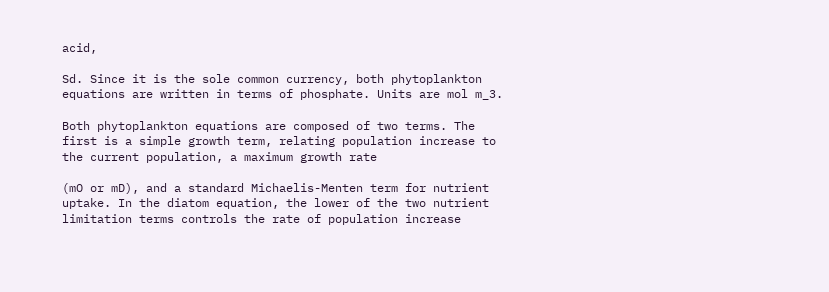acid,

Sd. Since it is the sole common currency, both phytoplankton equations are written in terms of phosphate. Units are mol m_3.

Both phytoplankton equations are composed of two terms. The first is a simple growth term, relating population increase to the current population, a maximum growth rate

(mO or mD), and a standard Michaelis-Menten term for nutrient uptake. In the diatom equation, the lower of the two nutrient limitation terms controls the rate of population increase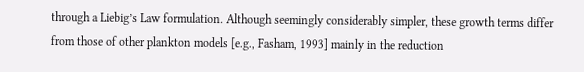through a Liebig’s Law formulation. Although seemingly considerably simpler, these growth terms differ from those of other plankton models [e.g., Fasham, 1993] mainly in the reduction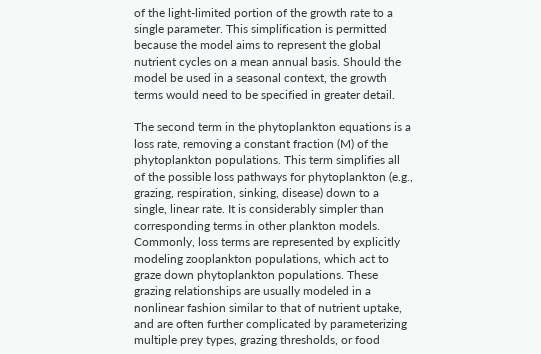of the light-limited portion of the growth rate to a single parameter. This simplification is permitted because the model aims to represent the global nutrient cycles on a mean annual basis. Should the model be used in a seasonal context, the growth terms would need to be specified in greater detail.

The second term in the phytoplankton equations is a loss rate, removing a constant fraction (M) of the phytoplankton populations. This term simplifies all of the possible loss pathways for phytoplankton (e.g., grazing, respiration, sinking, disease) down to a single, linear rate. It is considerably simpler than corresponding terms in other plankton models. Commonly, loss terms are represented by explicitly modeling zooplankton populations, which act to graze down phytoplankton populations. These grazing relationships are usually modeled in a nonlinear fashion similar to that of nutrient uptake, and are often further complicated by parameterizing multiple prey types, grazing thresholds, or food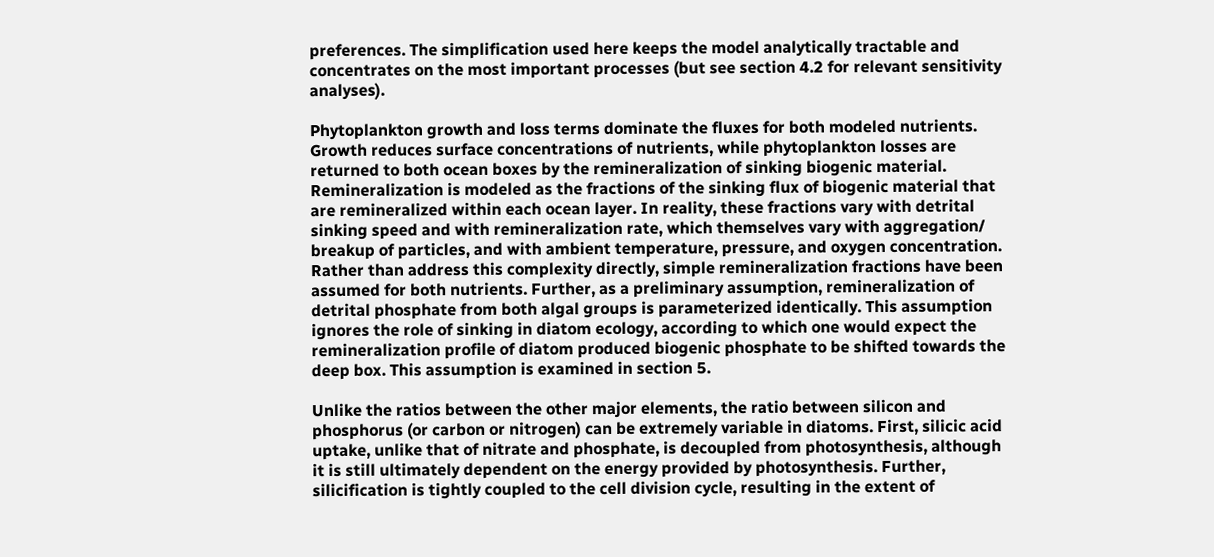preferences. The simplification used here keeps the model analytically tractable and concentrates on the most important processes (but see section 4.2 for relevant sensitivity analyses).

Phytoplankton growth and loss terms dominate the fluxes for both modeled nutrients. Growth reduces surface concentrations of nutrients, while phytoplankton losses are returned to both ocean boxes by the remineralization of sinking biogenic material. Remineralization is modeled as the fractions of the sinking flux of biogenic material that are remineralized within each ocean layer. In reality, these fractions vary with detrital sinking speed and with remineralization rate, which themselves vary with aggregation/ breakup of particles, and with ambient temperature, pressure, and oxygen concentration. Rather than address this complexity directly, simple remineralization fractions have been assumed for both nutrients. Further, as a preliminary assumption, remineralization of detrital phosphate from both algal groups is parameterized identically. This assumption ignores the role of sinking in diatom ecology, according to which one would expect the remineralization profile of diatom produced biogenic phosphate to be shifted towards the deep box. This assumption is examined in section 5.

Unlike the ratios between the other major elements, the ratio between silicon and phosphorus (or carbon or nitrogen) can be extremely variable in diatoms. First, silicic acid uptake, unlike that of nitrate and phosphate, is decoupled from photosynthesis, although it is still ultimately dependent on the energy provided by photosynthesis. Further, silicification is tightly coupled to the cell division cycle, resulting in the extent of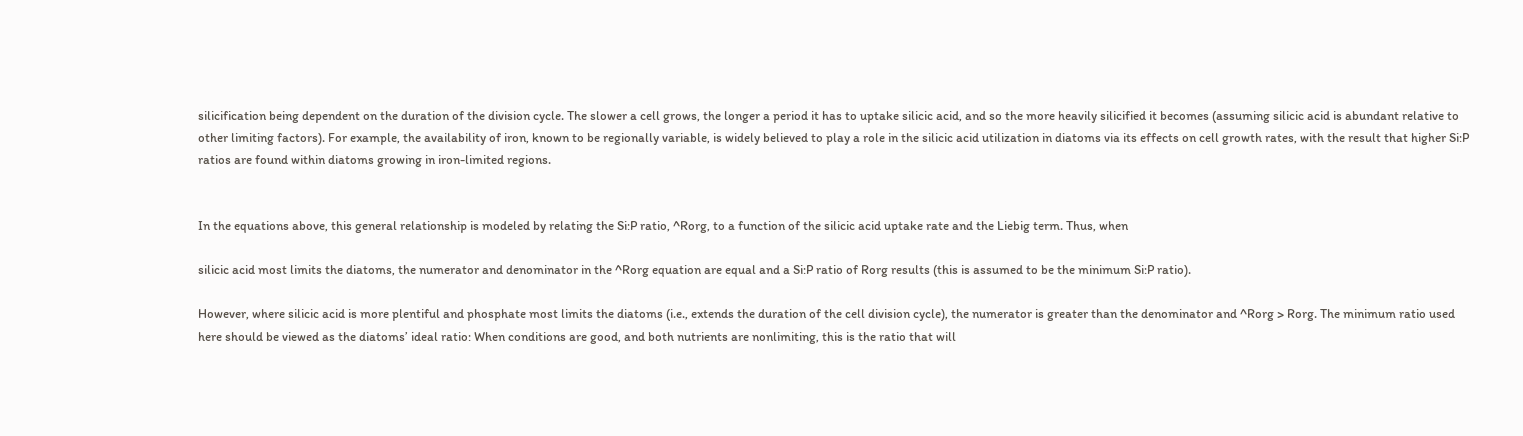silicification being dependent on the duration of the division cycle. The slower a cell grows, the longer a period it has to uptake silicic acid, and so the more heavily silicified it becomes (assuming silicic acid is abundant relative to other limiting factors). For example, the availability of iron, known to be regionally variable, is widely believed to play a role in the silicic acid utilization in diatoms via its effects on cell growth rates, with the result that higher Si:P ratios are found within diatoms growing in iron-limited regions.


In the equations above, this general relationship is modeled by relating the Si:P ratio, ^Rorg, to a function of the silicic acid uptake rate and the Liebig term. Thus, when

silicic acid most limits the diatoms, the numerator and denominator in the ^Rorg equation are equal and a Si:P ratio of Rorg results (this is assumed to be the minimum Si:P ratio).

However, where silicic acid is more plentiful and phosphate most limits the diatoms (i.e., extends the duration of the cell division cycle), the numerator is greater than the denominator and ^Rorg > Rorg. The minimum ratio used here should be viewed as the diatoms’ ideal ratio: When conditions are good, and both nutrients are nonlimiting, this is the ratio that will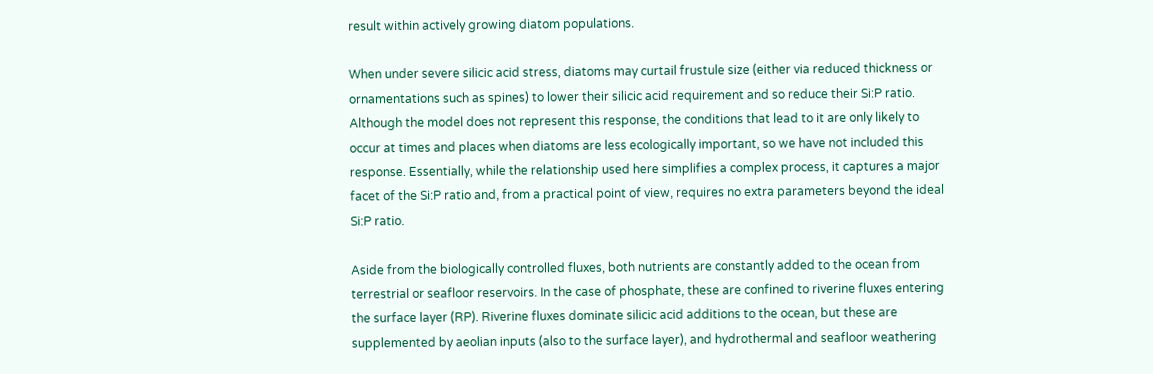result within actively growing diatom populations.

When under severe silicic acid stress, diatoms may curtail frustule size (either via reduced thickness or ornamentations such as spines) to lower their silicic acid requirement and so reduce their Si:P ratio. Although the model does not represent this response, the conditions that lead to it are only likely to occur at times and places when diatoms are less ecologically important, so we have not included this response. Essentially, while the relationship used here simplifies a complex process, it captures a major facet of the Si:P ratio and, from a practical point of view, requires no extra parameters beyond the ideal Si:P ratio.

Aside from the biologically controlled fluxes, both nutrients are constantly added to the ocean from terrestrial or seafloor reservoirs. In the case of phosphate, these are confined to riverine fluxes entering the surface layer (RP). Riverine fluxes dominate silicic acid additions to the ocean, but these are supplemented by aeolian inputs (also to the surface layer), and hydrothermal and seafloor weathering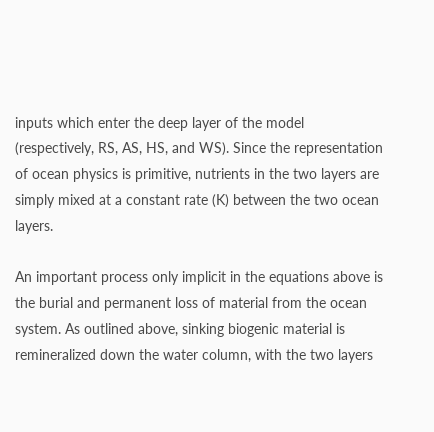inputs which enter the deep layer of the model (respectively, RS, AS, HS, and WS). Since the representation of ocean physics is primitive, nutrients in the two layers are simply mixed at a constant rate (K) between the two ocean layers.

An important process only implicit in the equations above is the burial and permanent loss of material from the ocean system. As outlined above, sinking biogenic material is remineralized down the water column, with the two layers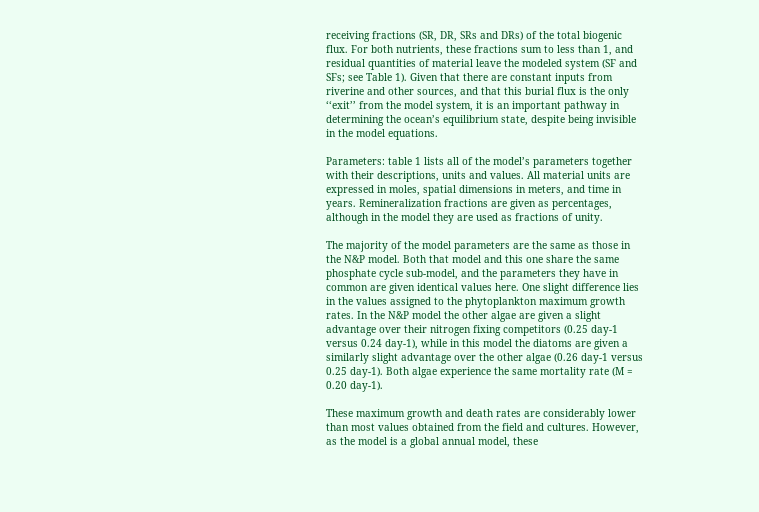receiving fractions (SR, DR, SRs and DRs) of the total biogenic flux. For both nutrients, these fractions sum to less than 1, and residual quantities of material leave the modeled system (SF and SFs; see Table 1). Given that there are constant inputs from riverine and other sources, and that this burial flux is the only ‘‘exit’’ from the model system, it is an important pathway in determining the ocean’s equilibrium state, despite being invisible in the model equations.

Parameters: table 1 lists all of the model’s parameters together with their descriptions, units and values. All material units are expressed in moles, spatial dimensions in meters, and time in years. Remineralization fractions are given as percentages, although in the model they are used as fractions of unity.

The majority of the model parameters are the same as those in the N&P model. Both that model and this one share the same phosphate cycle sub-model, and the parameters they have in common are given identical values here. One slight difference lies in the values assigned to the phytoplankton maximum growth rates. In the N&P model the other algae are given a slight advantage over their nitrogen fixing competitors (0.25 day-1 versus 0.24 day-1), while in this model the diatoms are given a similarly slight advantage over the other algae (0.26 day-1 versus 0.25 day-1). Both algae experience the same mortality rate (M = 0.20 day-1).

These maximum growth and death rates are considerably lower than most values obtained from the field and cultures. However, as the model is a global annual model, these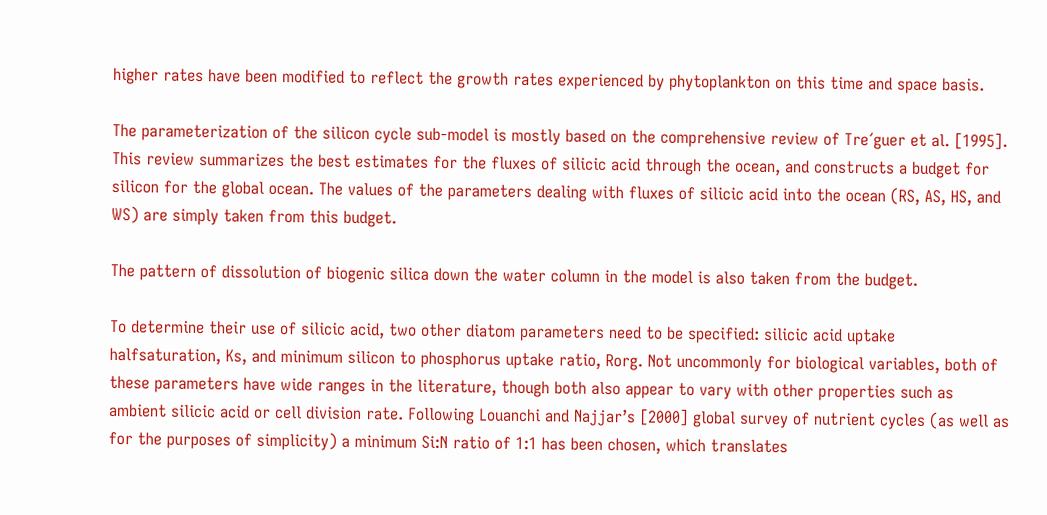higher rates have been modified to reflect the growth rates experienced by phytoplankton on this time and space basis.

The parameterization of the silicon cycle sub-model is mostly based on the comprehensive review of Tre´guer et al. [1995]. This review summarizes the best estimates for the fluxes of silicic acid through the ocean, and constructs a budget for silicon for the global ocean. The values of the parameters dealing with fluxes of silicic acid into the ocean (RS, AS, HS, and WS) are simply taken from this budget.

The pattern of dissolution of biogenic silica down the water column in the model is also taken from the budget.

To determine their use of silicic acid, two other diatom parameters need to be specified: silicic acid uptake halfsaturation, Ks, and minimum silicon to phosphorus uptake ratio, Rorg. Not uncommonly for biological variables, both of these parameters have wide ranges in the literature, though both also appear to vary with other properties such as ambient silicic acid or cell division rate. Following Louanchi and Najjar’s [2000] global survey of nutrient cycles (as well as for the purposes of simplicity) a minimum Si:N ratio of 1:1 has been chosen, which translates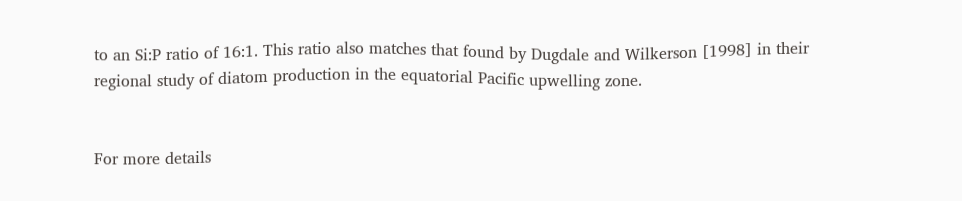to an Si:P ratio of 16:1. This ratio also matches that found by Dugdale and Wilkerson [1998] in their regional study of diatom production in the equatorial Pacific upwelling zone.


For more details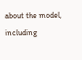about the model, including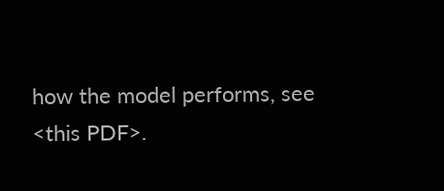how the model performs, see <this PDF>.